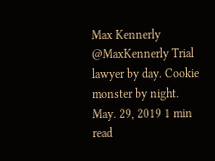Max Kennerly @MaxKennerly Trial lawyer by day. Cookie monster by night. May. 29, 2019 1 min read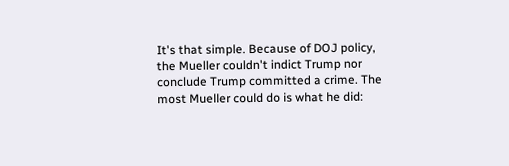It's that simple. Because of DOJ policy, the Mueller couldn't indict Trump nor conclude Trump committed a crime. The most Mueller could do is what he did: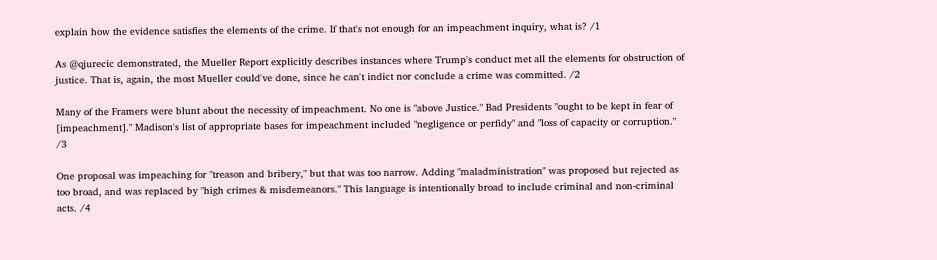explain how the evidence satisfies the elements of the crime. If that's not enough for an impeachment inquiry, what is? /1

As @qjurecic demonstrated, the Mueller Report explicitly describes instances where Trump's conduct met all the elements for obstruction of justice. That is, again, the most Mueller could've done, since he can't indict nor conclude a crime was committed. /2

Many of the Framers were blunt about the necessity of impeachment. No one is "above Justice." Bad Presidents "ought to be kept in fear of [impeachment]." Madison's list of appropriate bases for impeachment included "negligence or perfidy" and "loss of capacity or corruption." /3

One proposal was impeaching for "treason and bribery," but that was too narrow. Adding "maladministration" was proposed but rejected as too broad, and was replaced by "high crimes & misdemeanors." This language is intentionally broad to include criminal and non-criminal acts. /4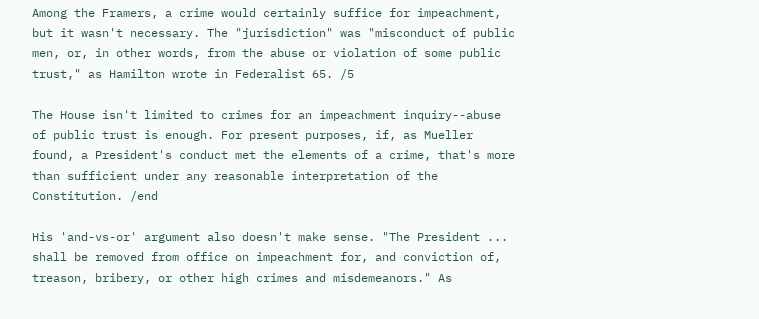Among the Framers, a crime would certainly suffice for impeachment, but it wasn't necessary. The "jurisdiction" was "misconduct of public men, or, in other words, from the abuse or violation of some public trust," as Hamilton wrote in Federalist 65. /5

The House isn't limited to crimes for an impeachment inquiry--abuse of public trust is enough. For present purposes, if, as Mueller found, a President's conduct met the elements of a crime, that's more than sufficient under any reasonable interpretation of the Constitution. /end

His 'and-vs-or' argument also doesn't make sense. "The President ... shall be removed from office on impeachment for, and conviction of, treason, bribery, or other high crimes and misdemeanors." As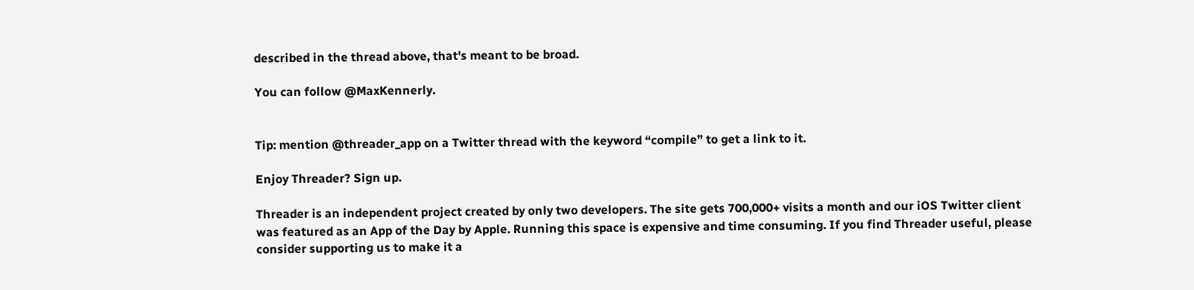described in the thread above, that's meant to be broad.

You can follow @MaxKennerly.


Tip: mention @threader_app on a Twitter thread with the keyword “compile” to get a link to it.

Enjoy Threader? Sign up.

Threader is an independent project created by only two developers. The site gets 700,000+ visits a month and our iOS Twitter client was featured as an App of the Day by Apple. Running this space is expensive and time consuming. If you find Threader useful, please consider supporting us to make it a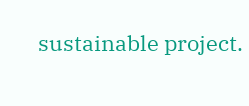sustainable project.